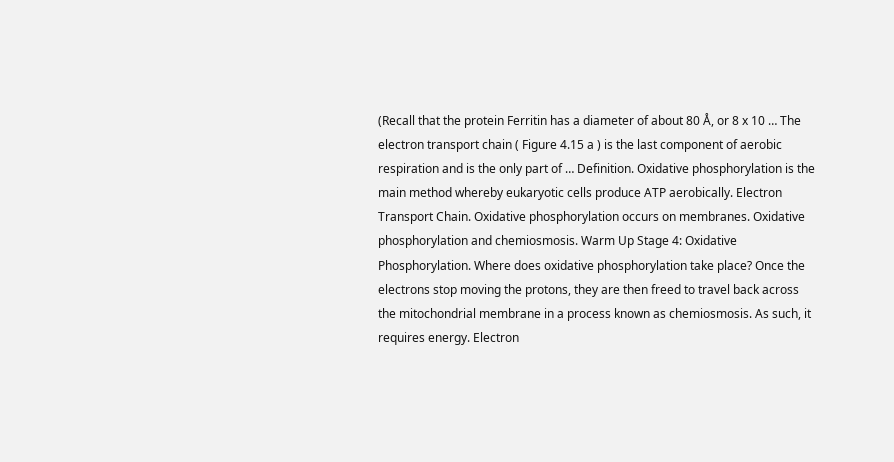(Recall that the protein Ferritin has a diameter of about 80 Å, or 8 x 10 … The electron transport chain ( Figure 4.15 a ) is the last component of aerobic respiration and is the only part of … Definition. Oxidative phosphorylation is the main method whereby eukaryotic cells produce ATP aerobically. Electron Transport Chain. Oxidative phosphorylation occurs on membranes. Oxidative phosphorylation and chemiosmosis. Warm Up Stage 4: Oxidative Phosphorylation. Where does oxidative phosphorylation take place? Once the electrons stop moving the protons, they are then freed to travel back across the mitochondrial membrane in a process known as chemiosmosis. As such, it requires energy. Electron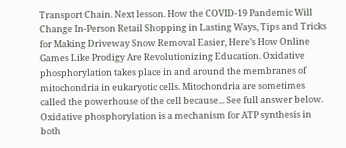Transport Chain. Next lesson. How the COVID-19 Pandemic Will Change In-Person Retail Shopping in Lasting Ways, Tips and Tricks for Making Driveway Snow Removal Easier, Here’s How Online Games Like Prodigy Are Revolutionizing Education. Oxidative phosphorylation takes place in and around the membranes of mitochondria in eukaryotic cells. Mitochondria are sometimes called the powerhouse of the cell because... See full answer below. Oxidative phosphorylation is a mechanism for ATP synthesis in both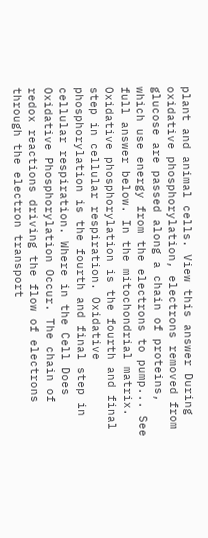plant and animal cells. View this answer During oxidative phosphorylation, electrons removed from glucose are passed along a chain of proteins, which use energy from the electrons to pump... See full answer below. In the mitochondrial matrix. Oxidative phosphorylation is the fourth and final step in cellular respiration. Oxidative phosphorylation is the fourth and final step in cellular respiration. Where in the Cell Does Oxidative Phosphorylation Occur. The chain of redox reactions driving the flow of electrons through the electron transport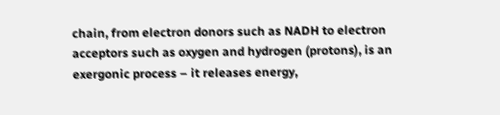chain, from electron donors such as NADH to electron acceptors such as oxygen and hydrogen (protons), is an exergonic process – it releases energy,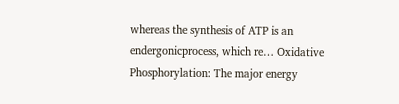whereas the synthesis of ATP is an endergonicprocess, which re… Oxidative Phosphorylation: The major energy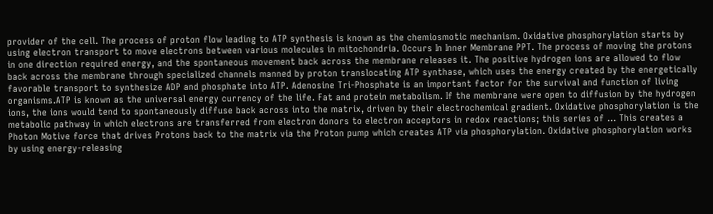provider of the cell. The process of proton flow leading to ATP synthesis is known as the chemiosmotic mechanism. Oxidative phosphorylation starts by using electron transport to move electrons between various molecules in mitochondria. Occurs In Inner Membrane PPT. The process of moving the protons in one direction required energy, and the spontaneous movement back across the membrane releases it. The positive hydrogen ions are allowed to flow back across the membrane through specialized channels manned by proton translocating ATP synthase, which uses the energy created by the energetically favorable transport to synthesize ADP and phosphate into ATP. Adenosine Tri-Phosphate is an important factor for the survival and function of living organisms.ATP is known as the universal energy currency of the life. Fat and protein metabolism. If the membrane were open to diffusion by the hydrogen ions, the ions would tend to spontaneously diffuse back across into the matrix, driven by their electrochemical gradient. Oxidative phosphorylation is the metabolic pathway in which electrons are transferred from electron donors to electron acceptors in redox reactions; this series of … This creates a Photon Motive force that drives Protons back to the matrix via the Proton pump which creates ATP via phosphorylation. Oxidative phosphorylation works by using energy-releasing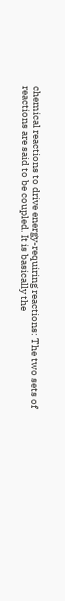chemical reactions to drive energy-requiring reactions: The two sets of reactions are said to be coupled. It is basically the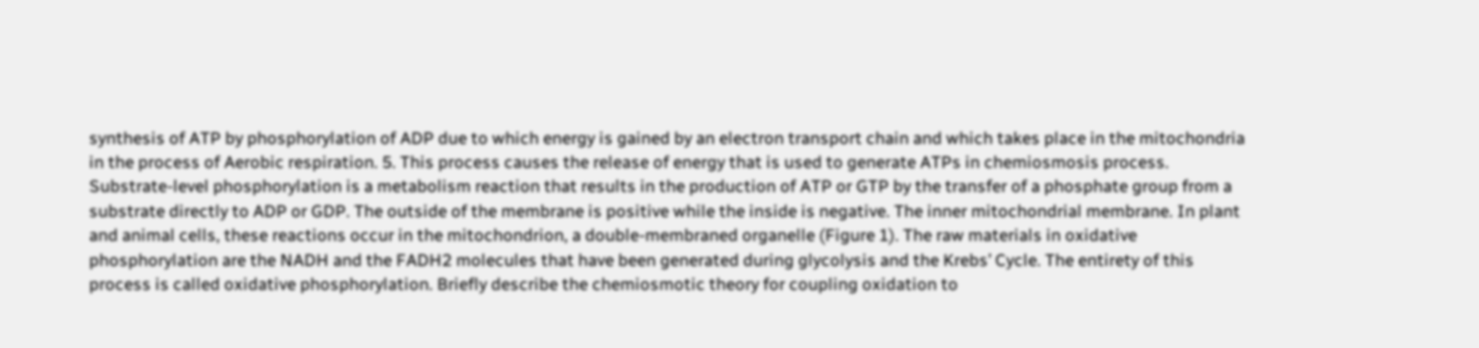synthesis of ATP by phosphorylation of ADP due to which energy is gained by an electron transport chain and which takes place in the mitochondria in the process of Aerobic respiration. 5. This process causes the release of energy that is used to generate ATPs in chemiosmosis process. Substrate-level phosphorylation is a metabolism reaction that results in the production of ATP or GTP by the transfer of a phosphate group from a substrate directly to ADP or GDP. The outside of the membrane is positive while the inside is negative. The inner mitochondrial membrane. In plant and animal cells, these reactions occur in the mitochondrion, a double‐membraned organelle (Figure 1). The raw materials in oxidative phosphorylation are the NADH and the FADH2 molecules that have been generated during glycolysis and the Krebs’ Cycle. The entirety of this process is called oxidative phosphorylation. Briefly describe the chemiosmotic theory for coupling oxidation to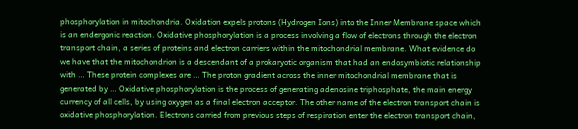phosphorylation in mitochondria. Oxidation expels protons (Hydrogen Ions) into the Inner Membrane space which is an endergonic reaction. Oxidative phosphorylation is a process involving a flow of electrons through the electron transport chain, a series of proteins and electron carriers within the mitochondrial membrane. What evidence do we have that the mitochondrion is a descendant of a prokaryotic organism that had an endosymbiotic relationship with … These protein complexes are … The proton gradient across the inner mitochondrial membrane that is generated by … Oxidative phosphorylation is the process of generating adenosine triphosphate, the main energy currency of all cells, by using oxygen as a final electron acceptor. The other name of the electron transport chain is oxidative phosphorylation. Electrons carried from previous steps of respiration enter the electron transport chain,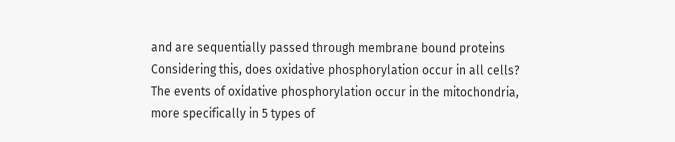and are sequentially passed through membrane bound proteins Considering this, does oxidative phosphorylation occur in all cells? The events of oxidative phosphorylation occur in the mitochondria, more specifically in 5 types of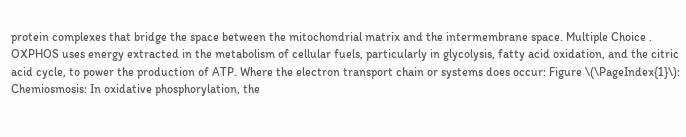protein complexes that bridge the space between the mitochondrial matrix and the intermembrane space. Multiple Choice . OXPHOS uses energy extracted in the metabolism of cellular fuels, particularly in glycolysis, fatty acid oxidation, and the citric acid cycle, to power the production of ATP. Where the electron transport chain or systems does occur: Figure \(\PageIndex{1}\): Chemiosmosis: In oxidative phosphorylation, the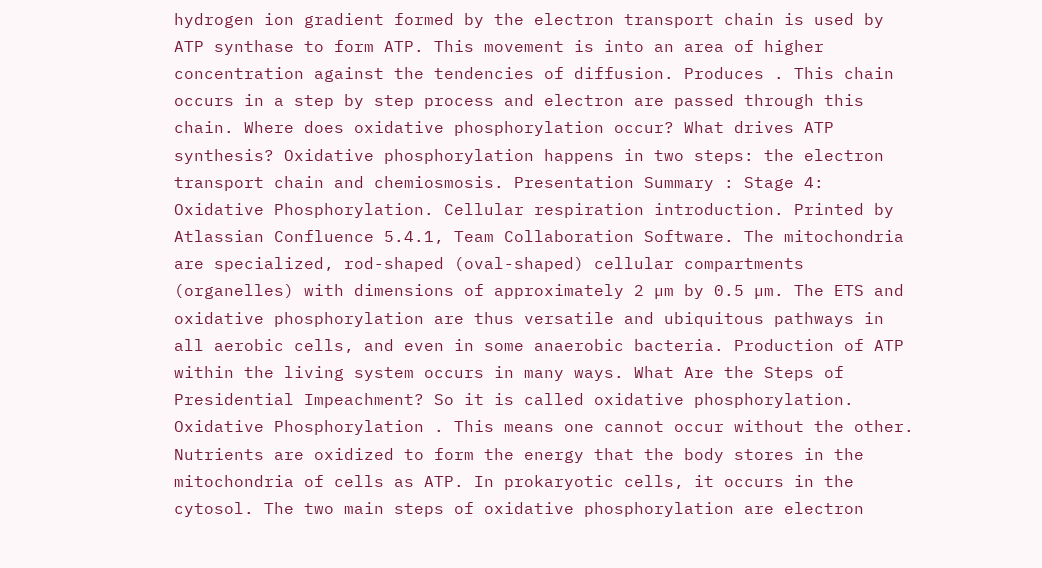hydrogen ion gradient formed by the electron transport chain is used by ATP synthase to form ATP. This movement is into an area of higher concentration against the tendencies of diffusion. Produces . This chain occurs in a step by step process and electron are passed through this chain. Where does oxidative phosphorylation occur? What drives ATP synthesis? Oxidative phosphorylation happens in two steps: the electron transport chain and chemiosmosis. Presentation Summary : Stage 4: Oxidative Phosphorylation. Cellular respiration introduction. Printed by Atlassian Confluence 5.4.1, Team Collaboration Software. The mitochondria are specialized, rod-shaped (oval-shaped) cellular compartments (organelles) with dimensions of approximately 2 µm by 0.5 µm. The ETS and oxidative phosphorylation are thus versatile and ubiquitous pathways in all aerobic cells, and even in some anaerobic bacteria. Production of ATP within the living system occurs in many ways. What Are the Steps of Presidential Impeachment? So it is called oxidative phosphorylation. Oxidative Phosphorylation . This means one cannot occur without the other. Nutrients are oxidized to form the energy that the body stores in the mitochondria of cells as ATP. In prokaryotic cells, it occurs in the cytosol. The two main steps of oxidative phosphorylation are electron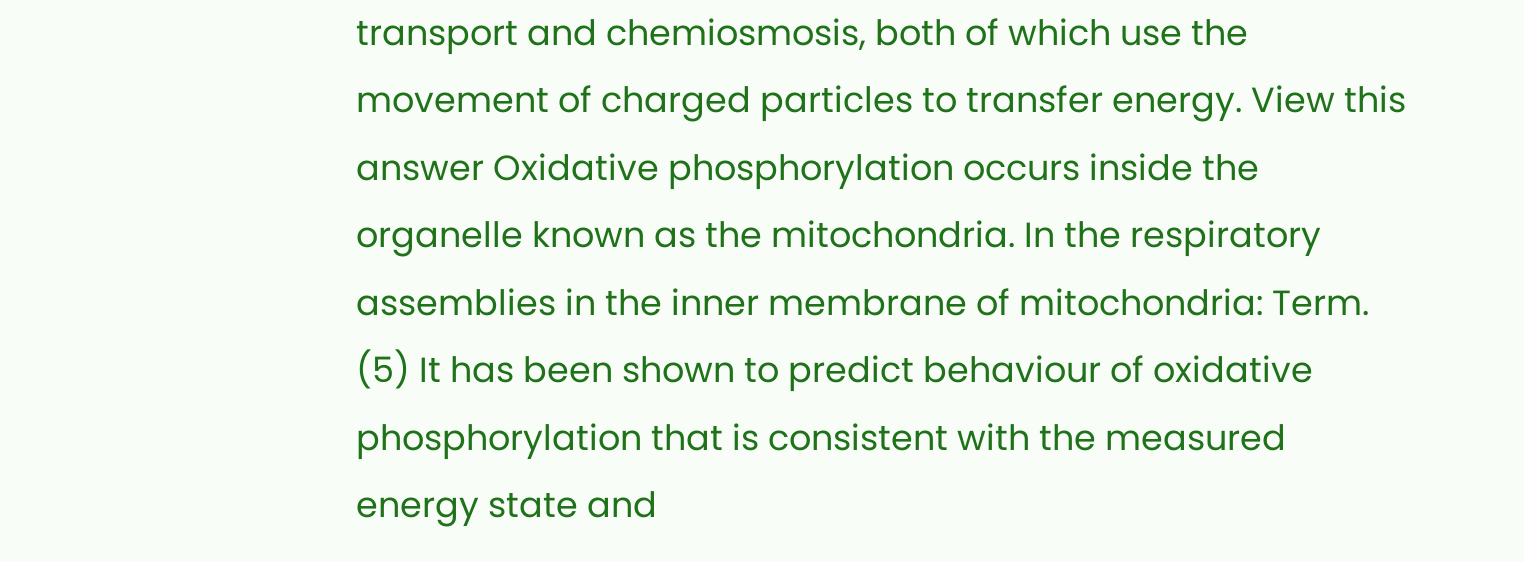transport and chemiosmosis, both of which use the movement of charged particles to transfer energy. View this answer Oxidative phosphorylation occurs inside the organelle known as the mitochondria. In the respiratory assemblies in the inner membrane of mitochondria: Term. (5) It has been shown to predict behaviour of oxidative phosphorylation that is consistent with the measured energy state and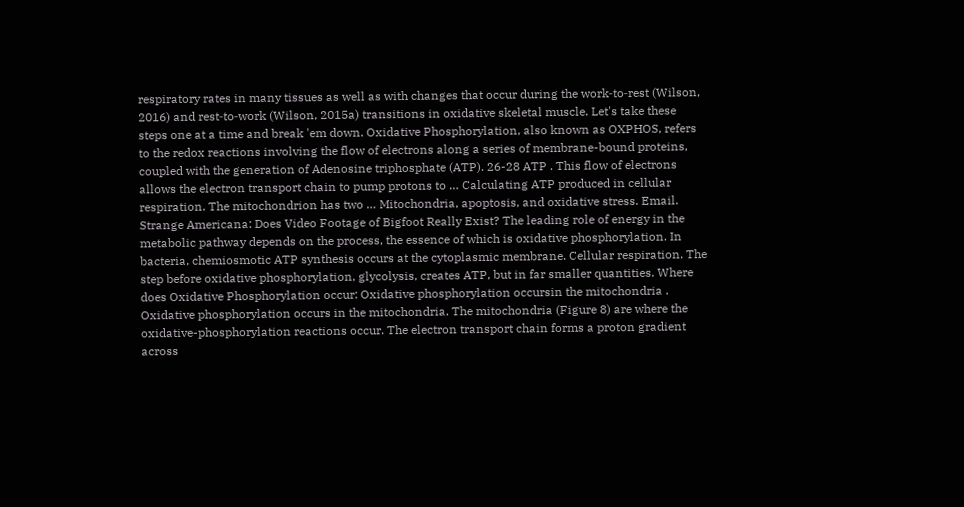respiratory rates in many tissues as well as with changes that occur during the work‐to‐rest (Wilson, 2016) and rest‐to‐work (Wilson, 2015a) transitions in oxidative skeletal muscle. Let's take these steps one at a time and break 'em down. Oxidative Phosphorylation, also known as OXPHOS, refers to the redox reactions involving the flow of electrons along a series of membrane-bound proteins, coupled with the generation of Adenosine triphosphate (ATP). 26-28 ATP . This flow of electrons allows the electron transport chain to pump protons to … Calculating ATP produced in cellular respiration. The mitochondrion has two … Mitochondria, apoptosis, and oxidative stress. Email. Strange Americana: Does Video Footage of Bigfoot Really Exist? The leading role of energy in the metabolic pathway depends on the process, the essence of which is oxidative phosphorylation. In bacteria, chemiosmotic ATP synthesis occurs at the cytoplasmic membrane. Cellular respiration. The step before oxidative phosphorylation, glycolysis, creates ATP, but in far smaller quantities. Where does Oxidative Phosphorylation occur: Oxidative phosphorylation occursin the mitochondria . Oxidative phosphorylation occurs in the mitochondria. The mitochondria (Figure 8) are where the oxidative-phosphorylation reactions occur. The electron transport chain forms a proton gradient across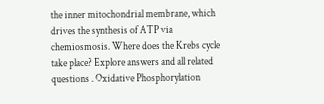the inner mitochondrial membrane, which drives the synthesis of ATP via chemiosmosis. Where does the Krebs cycle take place? Explore answers and all related questions . Oxidative Phosphorylation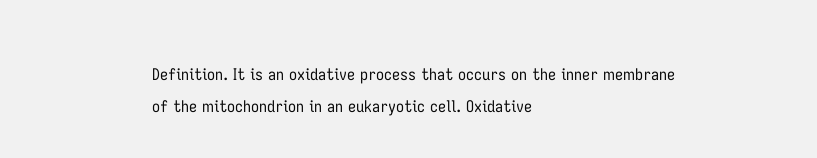Definition. It is an oxidative process that occurs on the inner membrane of the mitochondrion in an eukaryotic cell. Oxidative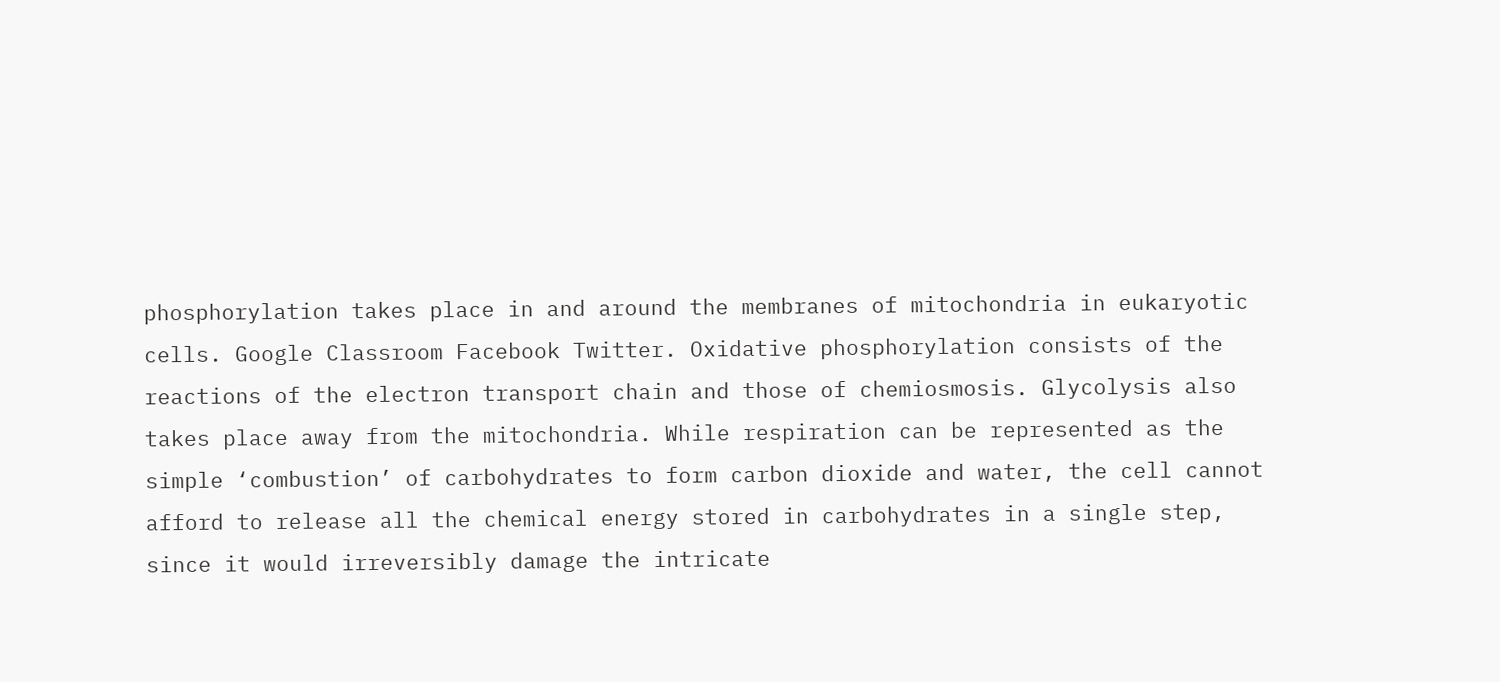phosphorylation takes place in and around the membranes of mitochondria in eukaryotic cells. Google Classroom Facebook Twitter. Oxidative phosphorylation consists of the reactions of the electron transport chain and those of chemiosmosis. Glycolysis also takes place away from the mitochondria. While respiration can be represented as the simple ‘combustion’ of carbohydrates to form carbon dioxide and water, the cell cannot afford to release all the chemical energy stored in carbohydrates in a single step, since it would irreversibly damage the intricate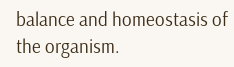balance and homeostasis of the organism.